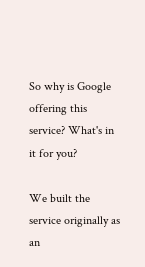So why is Google offering this service? What's in it for you?

We built the service originally as an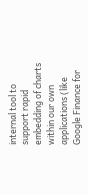internal tool to support rapid embedding of charts within our own applications (like Google Finance for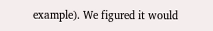example). We figured it would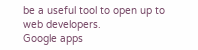be a useful tool to open up to web developers.
Google apps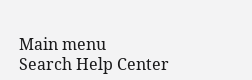Main menu
Search Help Center